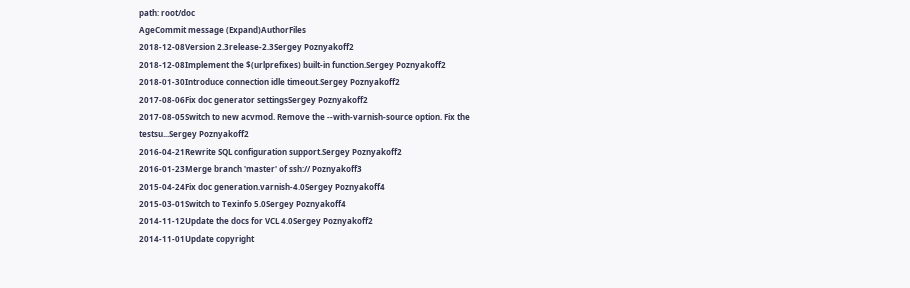path: root/doc
AgeCommit message (Expand)AuthorFiles
2018-12-08Version 2.3release-2.3Sergey Poznyakoff2
2018-12-08Implement the $(urlprefixes) built-in function.Sergey Poznyakoff2
2018-01-30Introduce connection idle timeout.Sergey Poznyakoff2
2017-08-06Fix doc generator settingsSergey Poznyakoff2
2017-08-05Switch to new acvmod. Remove the --with-varnish-source option. Fix the testsu...Sergey Poznyakoff2
2016-04-21Rewrite SQL configuration support.Sergey Poznyakoff2
2016-01-23Merge branch 'master' of ssh:// Poznyakoff3
2015-04-24Fix doc generation.varnish-4.0Sergey Poznyakoff4
2015-03-01Switch to Texinfo 5.0Sergey Poznyakoff4
2014-11-12Update the docs for VCL 4.0Sergey Poznyakoff2
2014-11-01Update copyright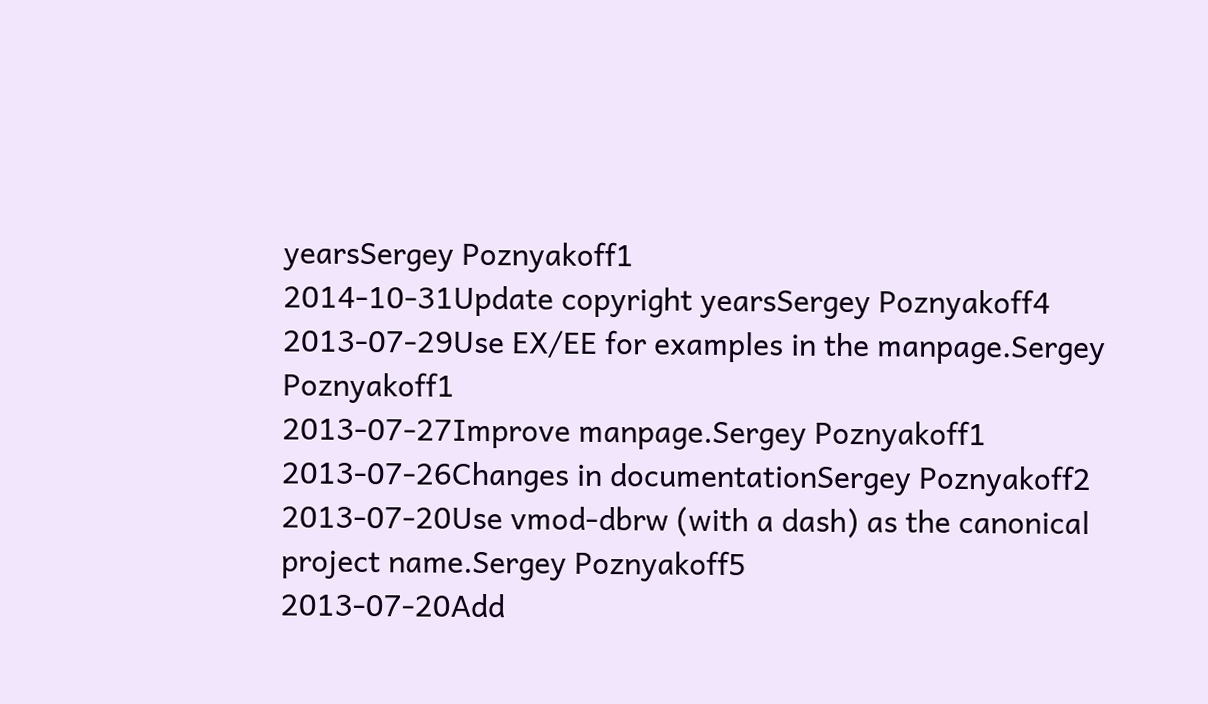yearsSergey Poznyakoff1
2014-10-31Update copyright yearsSergey Poznyakoff4
2013-07-29Use EX/EE for examples in the manpage.Sergey Poznyakoff1
2013-07-27Improve manpage.Sergey Poznyakoff1
2013-07-26Changes in documentationSergey Poznyakoff2
2013-07-20Use vmod-dbrw (with a dash) as the canonical project name.Sergey Poznyakoff5
2013-07-20Add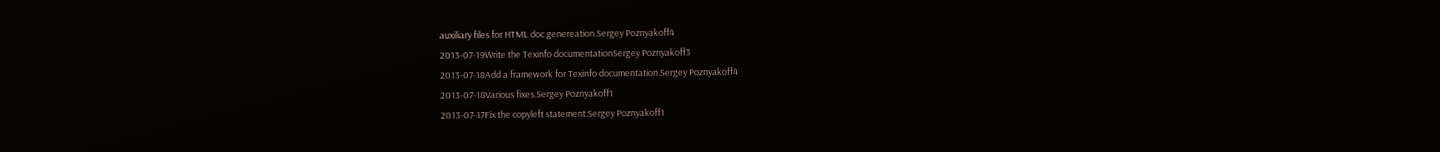auxiliary files for HTML doc genereation.Sergey Poznyakoff4
2013-07-19Write the Texinfo documentationSergey Poznyakoff3
2013-07-18Add a framework for Texinfo documentation.Sergey Poznyakoff4
2013-07-18Various fixes.Sergey Poznyakoff1
2013-07-17Fix the copyleft statement.Sergey Poznyakoff1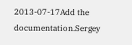2013-07-17Add the documentation.Sergey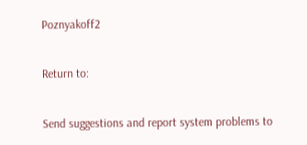Poznyakoff2

Return to:

Send suggestions and report system problems to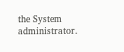the System administrator.